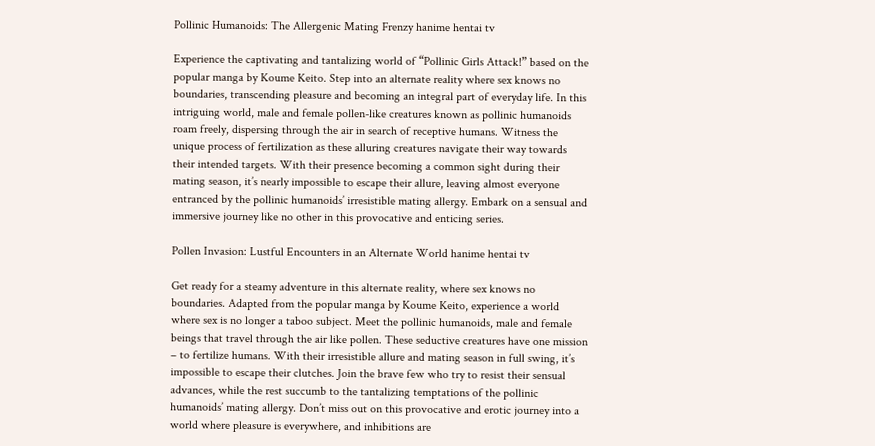Pollinic Humanoids: The Allergenic Mating Frenzy hanime hentai tv

Experience the captivating and tantalizing world of “Pollinic Girls Attack!” based on the popular manga by Koume Keito. Step into an alternate reality where sex knows no boundaries, transcending pleasure and becoming an integral part of everyday life. In this intriguing world, male and female pollen-like creatures known as pollinic humanoids roam freely, dispersing through the air in search of receptive humans. Witness the unique process of fertilization as these alluring creatures navigate their way towards their intended targets. With their presence becoming a common sight during their mating season, it’s nearly impossible to escape their allure, leaving almost everyone entranced by the pollinic humanoids’ irresistible mating allergy. Embark on a sensual and immersive journey like no other in this provocative and enticing series.

Pollen Invasion: Lustful Encounters in an Alternate World hanime hentai tv

Get ready for a steamy adventure in this alternate reality, where sex knows no boundaries. Adapted from the popular manga by Koume Keito, experience a world where sex is no longer a taboo subject. Meet the pollinic humanoids, male and female beings that travel through the air like pollen. These seductive creatures have one mission – to fertilize humans. With their irresistible allure and mating season in full swing, it’s impossible to escape their clutches. Join the brave few who try to resist their sensual advances, while the rest succumb to the tantalizing temptations of the pollinic humanoids’ mating allergy. Don’t miss out on this provocative and erotic journey into a world where pleasure is everywhere, and inhibitions are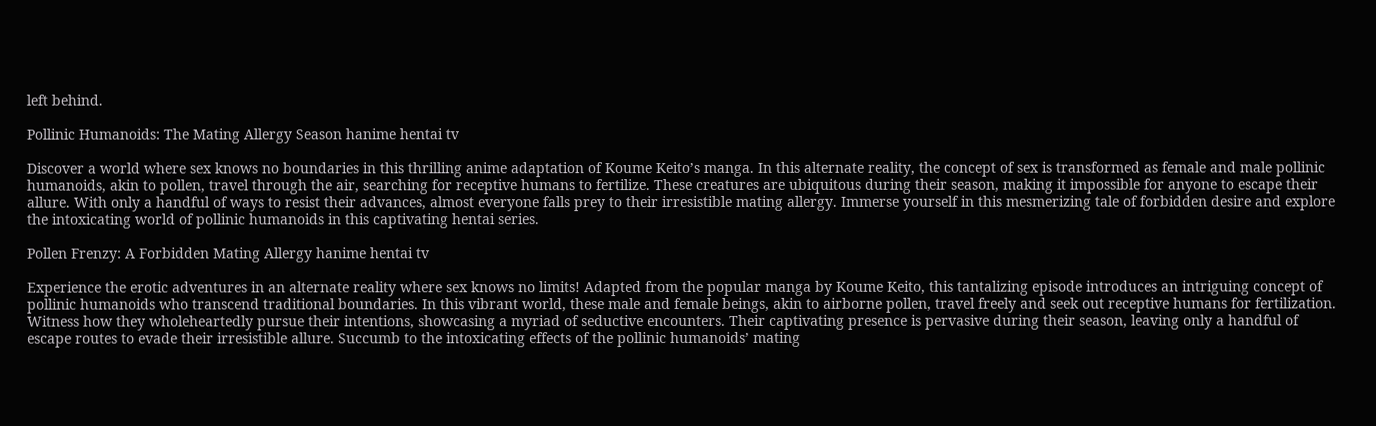left behind.

Pollinic Humanoids: The Mating Allergy Season hanime hentai tv

Discover a world where sex knows no boundaries in this thrilling anime adaptation of Koume Keito’s manga. In this alternate reality, the concept of sex is transformed as female and male pollinic humanoids, akin to pollen, travel through the air, searching for receptive humans to fertilize. These creatures are ubiquitous during their season, making it impossible for anyone to escape their allure. With only a handful of ways to resist their advances, almost everyone falls prey to their irresistible mating allergy. Immerse yourself in this mesmerizing tale of forbidden desire and explore the intoxicating world of pollinic humanoids in this captivating hentai series.

Pollen Frenzy: A Forbidden Mating Allergy hanime hentai tv

Experience the erotic adventures in an alternate reality where sex knows no limits! Adapted from the popular manga by Koume Keito, this tantalizing episode introduces an intriguing concept of pollinic humanoids who transcend traditional boundaries. In this vibrant world, these male and female beings, akin to airborne pollen, travel freely and seek out receptive humans for fertilization. Witness how they wholeheartedly pursue their intentions, showcasing a myriad of seductive encounters. Their captivating presence is pervasive during their season, leaving only a handful of escape routes to evade their irresistible allure. Succumb to the intoxicating effects of the pollinic humanoids’ mating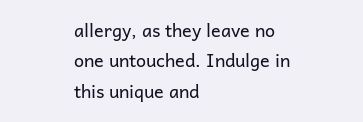allergy, as they leave no one untouched. Indulge in this unique and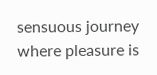sensuous journey where pleasure is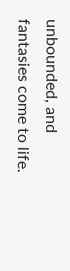unbounded, and fantasies come to life.